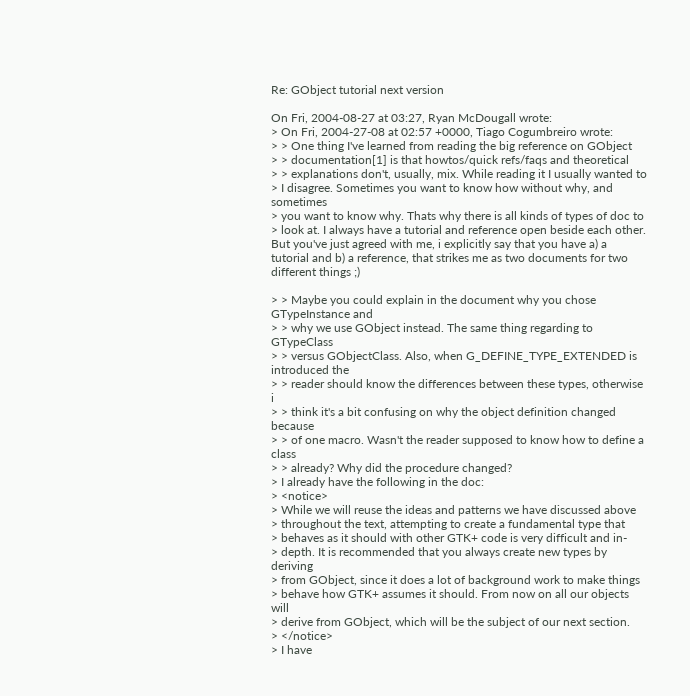Re: GObject tutorial next version

On Fri, 2004-08-27 at 03:27, Ryan McDougall wrote:
> On Fri, 2004-27-08 at 02:57 +0000, Tiago Cogumbreiro wrote:
> > One thing I've learned from reading the big reference on GObject
> > documentation[1] is that howtos/quick refs/faqs and theoretical
> > explanations don't, usually, mix. While reading it I usually wanted to
> I disagree. Sometimes you want to know how without why, and sometimes
> you want to know why. Thats why there is all kinds of types of doc to
> look at. I always have a tutorial and reference open beside each other.
But you've just agreed with me, i explicitly say that you have a) a
tutorial and b) a reference, that strikes me as two documents for two
different things ;)

> > Maybe you could explain in the document why you chose GTypeInstance and
> > why we use GObject instead. The same thing regarding to GTypeClass
> > versus GObjectClass. Also, when G_DEFINE_TYPE_EXTENDED is introduced the
> > reader should know the differences between these types, otherwise i
> > think it's a bit confusing on why the object definition changed because
> > of one macro. Wasn't the reader supposed to know how to define a class
> > already? Why did the procedure changed?
> I already have the following in the doc:
> <notice>
> While we will reuse the ideas and patterns we have discussed above
> throughout the text, attempting to create a fundamental type that
> behaves as it should with other GTK+ code is very difficult and in-
> depth. It is recommended that you always create new types by deriving
> from GObject, since it does a lot of background work to make things
> behave how GTK+ assumes it should. From now on all our objects will
> derive from GObject, which will be the subject of our next section.
> </notice>
> I have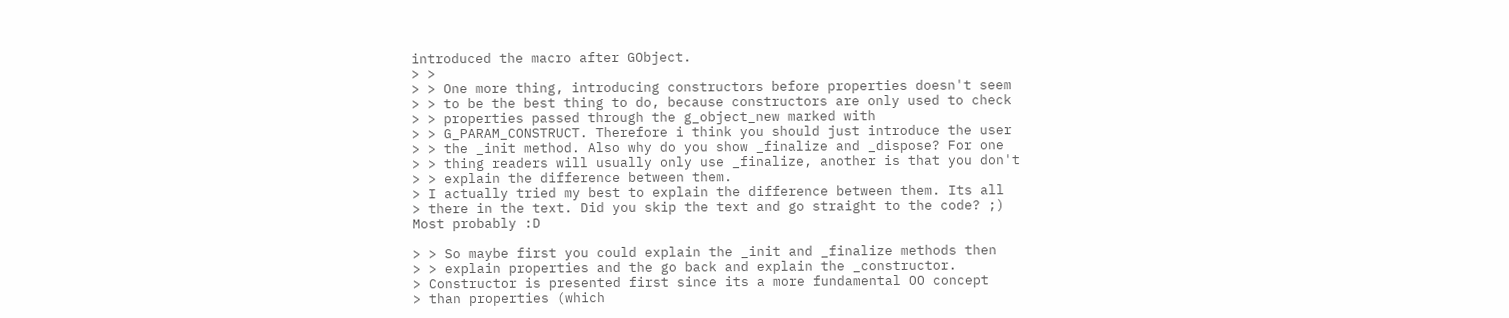introduced the macro after GObject.
> >
> > One more thing, introducing constructors before properties doesn't seem
> > to be the best thing to do, because constructors are only used to check
> > properties passed through the g_object_new marked with
> > G_PARAM_CONSTRUCT. Therefore i think you should just introduce the user
> > the _init method. Also why do you show _finalize and _dispose? For one
> > thing readers will usually only use _finalize, another is that you don't
> > explain the difference between them.
> I actually tried my best to explain the difference between them. Its all
> there in the text. Did you skip the text and go straight to the code? ;)
Most probably :D

> > So maybe first you could explain the _init and _finalize methods then
> > explain properties and the go back and explain the _constructor.
> Constructor is presented first since its a more fundamental OO concept
> than properties (which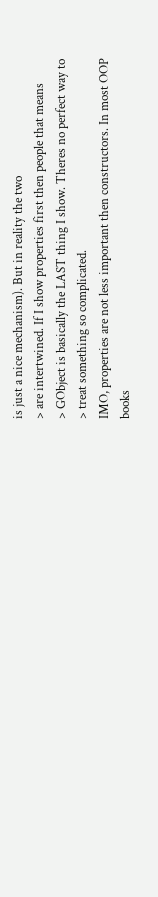is just a nice mechanism). But in reality the two
> are intertwined. If I show properties first then people that means
> GObject is basically the LAST thing I show. Theres no perfect way to
> treat something so complicated.
IMO, properties are not less important then constructors. In most OOP
books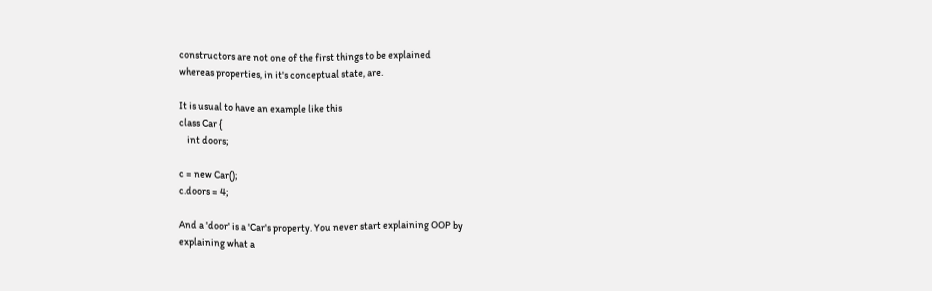constructors are not one of the first things to be explained
whereas properties, in it's conceptual state, are.

It is usual to have an example like this
class Car {
    int doors;

c = new Car();
c.doors = 4;

And a 'door' is a 'Car's property. You never start explaining OOP by
explaining what a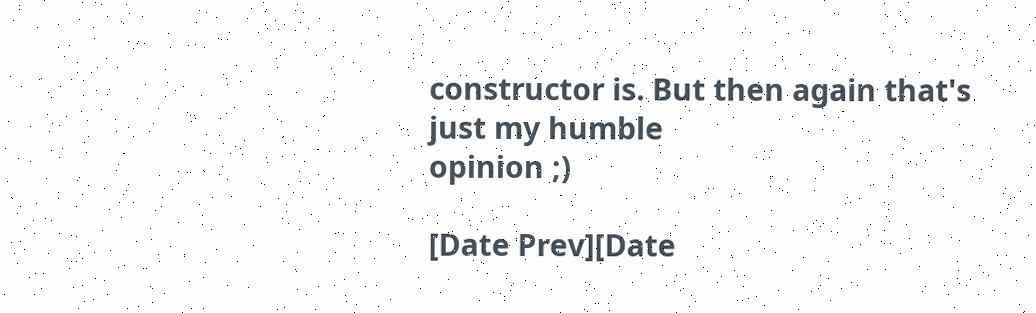constructor is. But then again that's just my humble
opinion ;)

[Date Prev][Date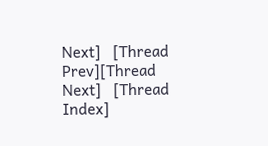Next]   [Thread Prev][Thread Next]   [Thread Index]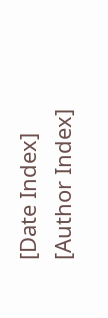[Date Index] [Author Index]